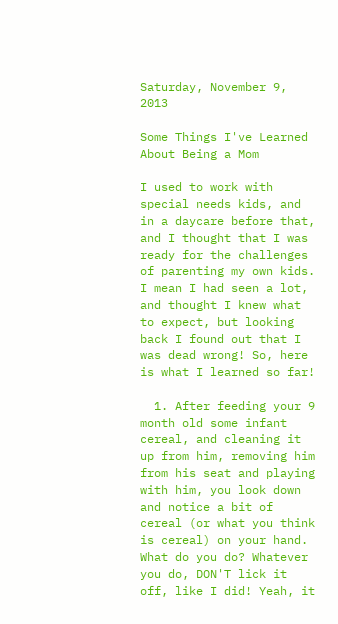Saturday, November 9, 2013

Some Things I've Learned About Being a Mom

I used to work with special needs kids, and in a daycare before that, and I thought that I was ready for the challenges of parenting my own kids. I mean I had seen a lot, and thought I knew what to expect, but looking back I found out that I was dead wrong! So, here is what I learned so far!

  1. After feeding your 9 month old some infant cereal, and cleaning it up from him, removing him from his seat and playing with him, you look down and notice a bit of cereal (or what you think is cereal) on your hand. What do you do? Whatever you do, DON'T lick it off, like I did! Yeah, it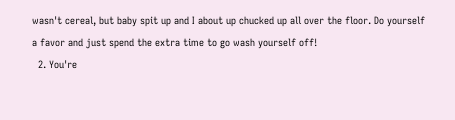wasn't cereal, but baby spit up and I about up chucked up all over the floor. Do yourself a favor and just spend the extra time to go wash yourself off!
  2. You're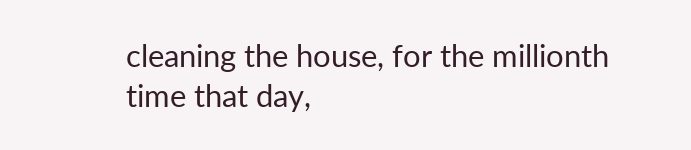cleaning the house, for the millionth time that day,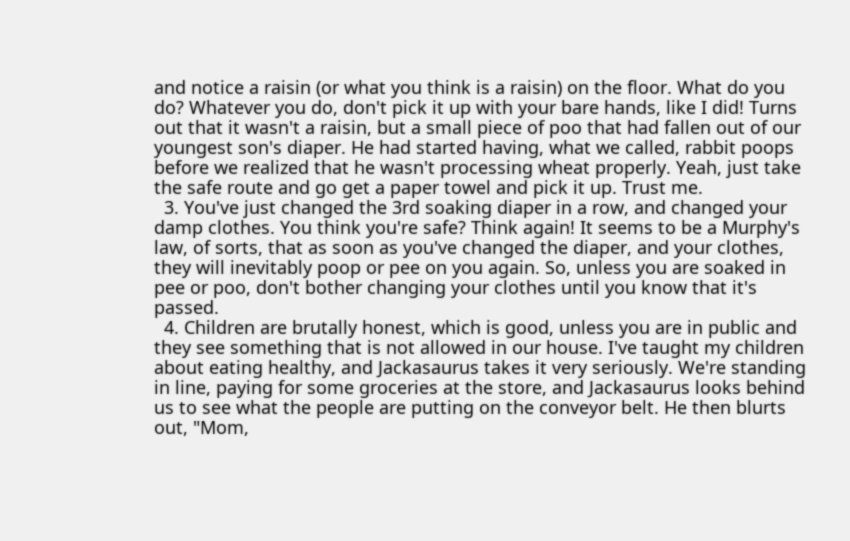and notice a raisin (or what you think is a raisin) on the floor. What do you do? Whatever you do, don't pick it up with your bare hands, like I did! Turns out that it wasn't a raisin, but a small piece of poo that had fallen out of our youngest son's diaper. He had started having, what we called, rabbit poops before we realized that he wasn't processing wheat properly. Yeah, just take the safe route and go get a paper towel and pick it up. Trust me.
  3. You've just changed the 3rd soaking diaper in a row, and changed your damp clothes. You think you're safe? Think again! It seems to be a Murphy's law, of sorts, that as soon as you've changed the diaper, and your clothes, they will inevitably poop or pee on you again. So, unless you are soaked in pee or poo, don't bother changing your clothes until you know that it's passed.
  4. Children are brutally honest, which is good, unless you are in public and they see something that is not allowed in our house. I've taught my children about eating healthy, and Jackasaurus takes it very seriously. We're standing in line, paying for some groceries at the store, and Jackasaurus looks behind us to see what the people are putting on the conveyor belt. He then blurts out, "Mom,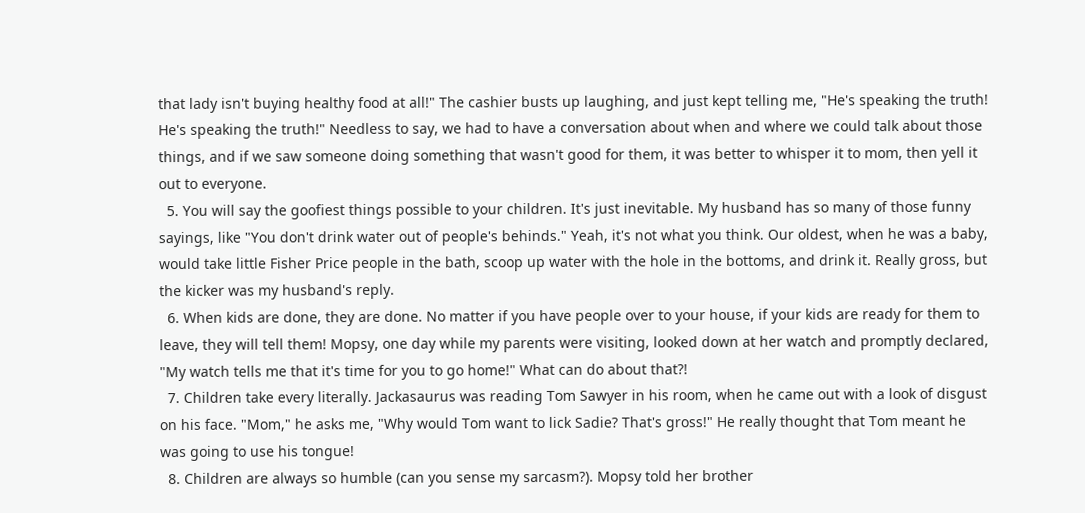that lady isn't buying healthy food at all!" The cashier busts up laughing, and just kept telling me, "He's speaking the truth! He's speaking the truth!" Needless to say, we had to have a conversation about when and where we could talk about those things, and if we saw someone doing something that wasn't good for them, it was better to whisper it to mom, then yell it out to everyone.
  5. You will say the goofiest things possible to your children. It's just inevitable. My husband has so many of those funny sayings, like "You don't drink water out of people's behinds." Yeah, it's not what you think. Our oldest, when he was a baby, would take little Fisher Price people in the bath, scoop up water with the hole in the bottoms, and drink it. Really gross, but the kicker was my husband's reply.
  6. When kids are done, they are done. No matter if you have people over to your house, if your kids are ready for them to leave, they will tell them! Mopsy, one day while my parents were visiting, looked down at her watch and promptly declared, "My watch tells me that it's time for you to go home!" What can do about that?!
  7. Children take every literally. Jackasaurus was reading Tom Sawyer in his room, when he came out with a look of disgust on his face. "Mom," he asks me, "Why would Tom want to lick Sadie? That's gross!" He really thought that Tom meant he was going to use his tongue!
  8. Children are always so humble (can you sense my sarcasm?). Mopsy told her brother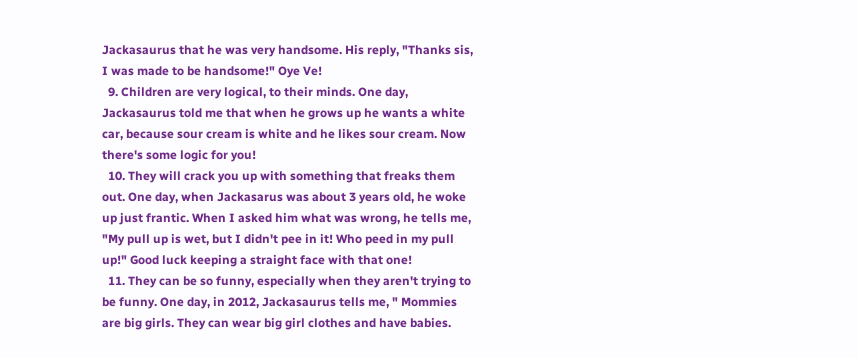Jackasaurus that he was very handsome. His reply, "Thanks sis, I was made to be handsome!" Oye Ve!
  9. Children are very logical, to their minds. One day, Jackasaurus told me that when he grows up he wants a white car, because sour cream is white and he likes sour cream. Now there's some logic for you!
  10. They will crack you up with something that freaks them out. One day, when Jackasarus was about 3 years old, he woke up just frantic. When I asked him what was wrong, he tells me, "My pull up is wet, but I didn't pee in it! Who peed in my pull up!" Good luck keeping a straight face with that one!
  11. They can be so funny, especially when they aren't trying to be funny. One day, in 2012, Jackasaurus tells me, " Mommies are big girls. They can wear big girl clothes and have babies.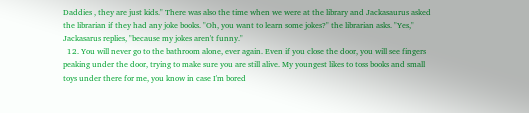Daddies , they are just kids." There was also the time when we were at the library and Jackasaurus asked the librarian if they had any joke books. "Oh, you want to learn some jokes?" the librarian asks. "Yes," Jackasarus replies, "because my jokes aren't funny."
  12. You will never go to the bathroom alone, ever again. Even if you close the door, you will see fingers peaking under the door, trying to make sure you are still alive. My youngest likes to toss books and small toys under there for me, you know in case I'm bored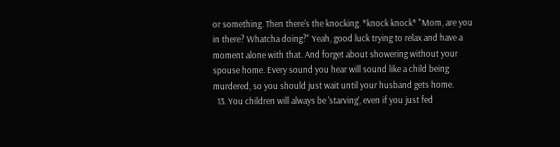or something. Then there's the knocking. *knock knock* "Mom, are you in there? Whatcha doing?" Yeah, good luck trying to relax and have a moment alone with that. And forget about showering without your spouse home. Every sound you hear will sound like a child being murdered, so you should just wait until your husband gets home.
  13. You children will always be 'starving', even if you just fed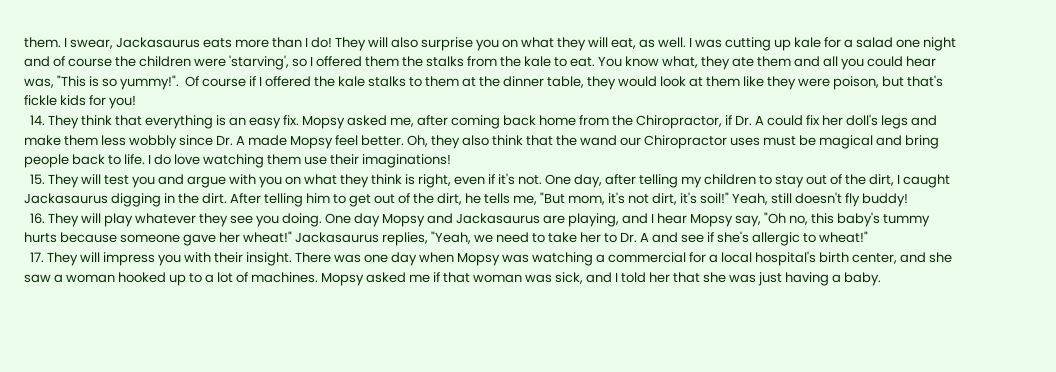them. I swear, Jackasaurus eats more than I do! They will also surprise you on what they will eat, as well. I was cutting up kale for a salad one night and of course the children were 'starving', so I offered them the stalks from the kale to eat. You know what, they ate them and all you could hear was, "This is so yummy!".  Of course if I offered the kale stalks to them at the dinner table, they would look at them like they were poison, but that's fickle kids for you!
  14. They think that everything is an easy fix. Mopsy asked me, after coming back home from the Chiropractor, if Dr. A could fix her doll's legs and make them less wobbly since Dr. A made Mopsy feel better. Oh, they also think that the wand our Chiropractor uses must be magical and bring people back to life. I do love watching them use their imaginations!
  15. They will test you and argue with you on what they think is right, even if it's not. One day, after telling my children to stay out of the dirt, I caught Jackasaurus digging in the dirt. After telling him to get out of the dirt, he tells me, "But mom, it's not dirt, it's soil!" Yeah, still doesn't fly buddy!
  16. They will play whatever they see you doing. One day Mopsy and Jackasaurus are playing, and I hear Mopsy say, "Oh no, this baby's tummy hurts because someone gave her wheat!" Jackasaurus replies, "Yeah, we need to take her to Dr. A and see if she's allergic to wheat!"
  17. They will impress you with their insight. There was one day when Mopsy was watching a commercial for a local hospital's birth center, and she saw a woman hooked up to a lot of machines. Mopsy asked me if that woman was sick, and I told her that she was just having a baby.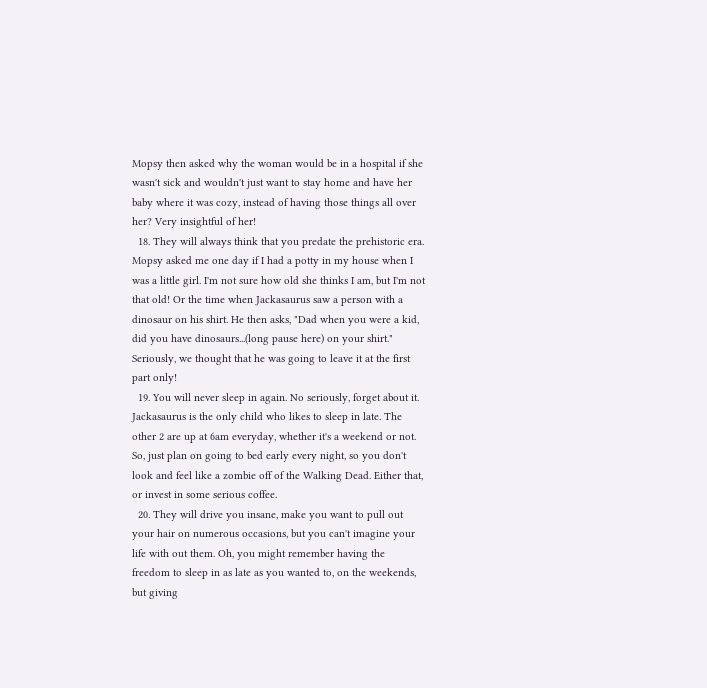Mopsy then asked why the woman would be in a hospital if she wasn't sick and wouldn't just want to stay home and have her baby where it was cozy, instead of having those things all over her? Very insightful of her!
  18. They will always think that you predate the prehistoric era. Mopsy asked me one day if I had a potty in my house when I was a little girl. I'm not sure how old she thinks I am, but I'm not that old! Or the time when Jackasaurus saw a person with a dinosaur on his shirt. He then asks, "Dad when you were a kid, did you have dinosaurs...(long pause here) on your shirt." Seriously, we thought that he was going to leave it at the first part only!
  19. You will never sleep in again. No seriously, forget about it. Jackasaurus is the only child who likes to sleep in late. The other 2 are up at 6am everyday, whether it's a weekend or not. So, just plan on going to bed early every night, so you don't look and feel like a zombie off of the Walking Dead. Either that, or invest in some serious coffee.
  20. They will drive you insane, make you want to pull out your hair on numerous occasions, but you can't imagine your life with out them. Oh, you might remember having the freedom to sleep in as late as you wanted to, on the weekends, but giving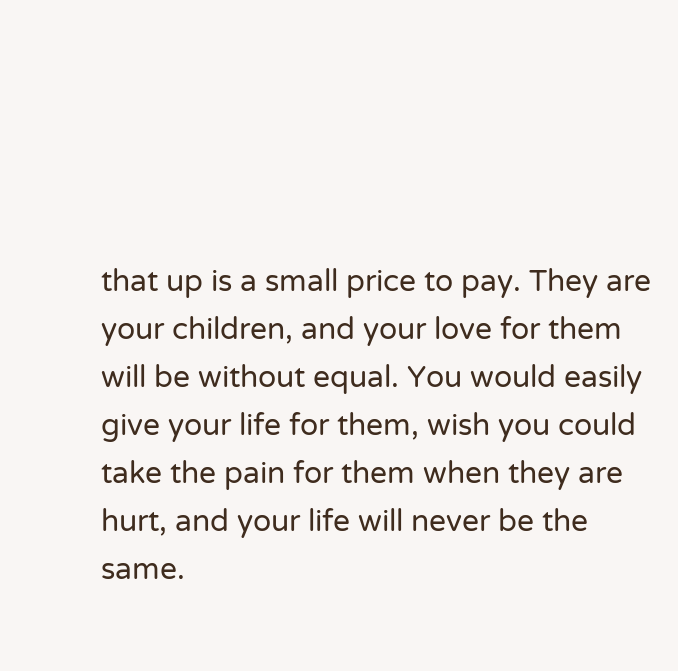that up is a small price to pay. They are your children, and your love for them will be without equal. You would easily give your life for them, wish you could take the pain for them when they are hurt, and your life will never be the same.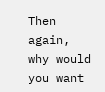Then again, why would you want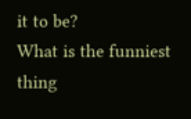it to be?
What is the funniest thing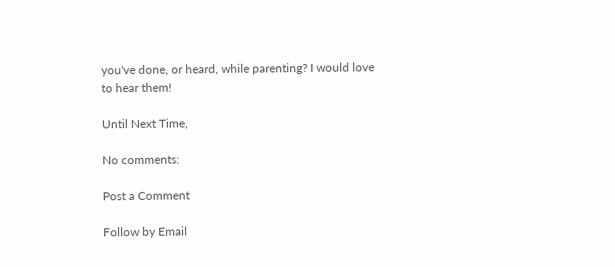you've done, or heard, while parenting? I would love to hear them!

Until Next Time,

No comments:

Post a Comment

Follow by Email